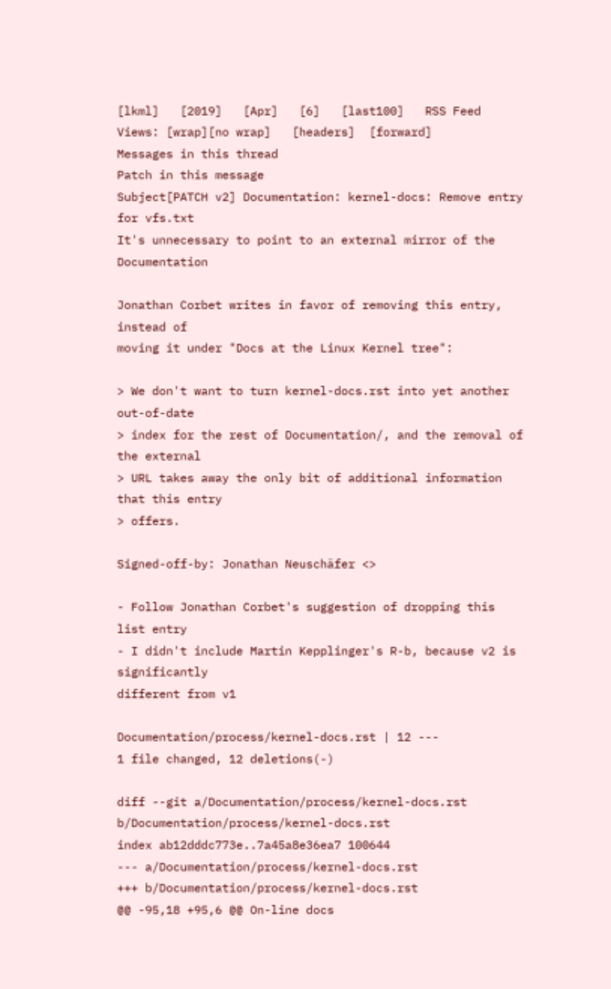[lkml]   [2019]   [Apr]   [6]   [last100]   RSS Feed
Views: [wrap][no wrap]   [headers]  [forward]
Messages in this thread
Patch in this message
Subject[PATCH v2] Documentation: kernel-docs: Remove entry for vfs.txt
It's unnecessary to point to an external mirror of the Documentation

Jonathan Corbet writes in favor of removing this entry, instead of
moving it under "Docs at the Linux Kernel tree":

> We don't want to turn kernel-docs.rst into yet another out-of-date
> index for the rest of Documentation/, and the removal of the external
> URL takes away the only bit of additional information that this entry
> offers.

Signed-off-by: Jonathan Neuschäfer <>

- Follow Jonathan Corbet's suggestion of dropping this list entry
- I didn't include Martin Kepplinger's R-b, because v2 is significantly
different from v1

Documentation/process/kernel-docs.rst | 12 ---
1 file changed, 12 deletions(-)

diff --git a/Documentation/process/kernel-docs.rst b/Documentation/process/kernel-docs.rst
index ab12dddc773e..7a45a8e36ea7 100644
--- a/Documentation/process/kernel-docs.rst
+++ b/Documentation/process/kernel-docs.rst
@@ -95,18 +95,6 @@ On-line docs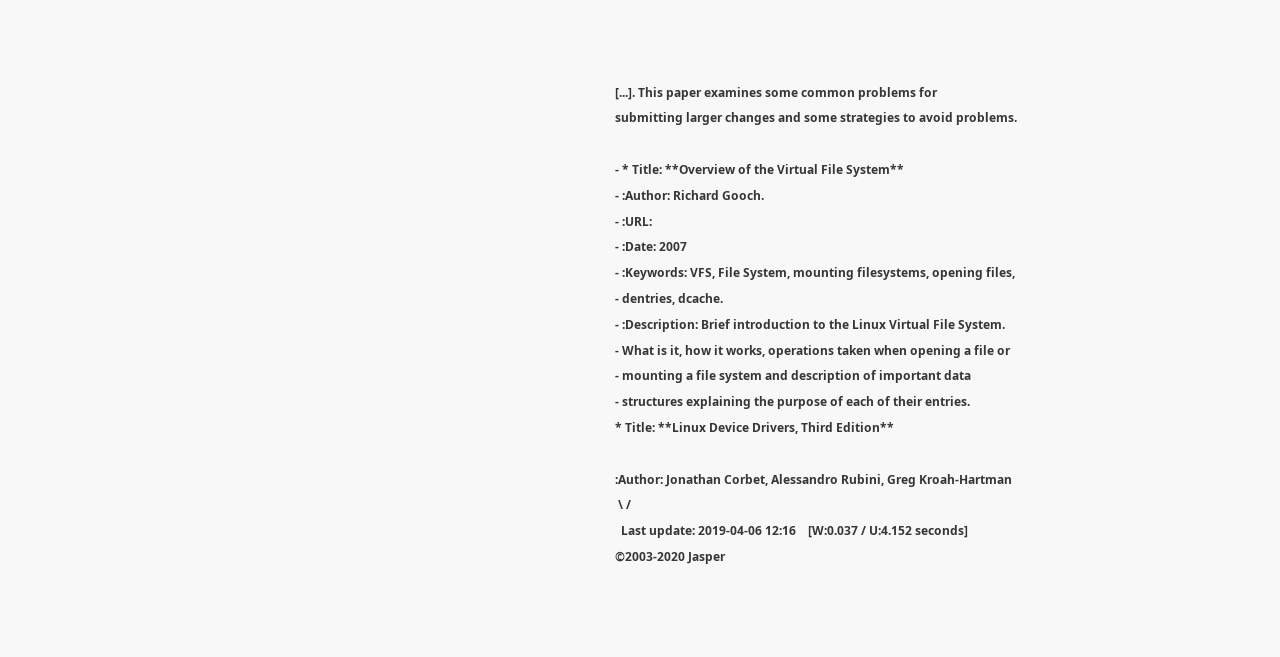[...]. This paper examines some common problems for
submitting larger changes and some strategies to avoid problems.

- * Title: **Overview of the Virtual File System**
- :Author: Richard Gooch.
- :URL:
- :Date: 2007
- :Keywords: VFS, File System, mounting filesystems, opening files,
- dentries, dcache.
- :Description: Brief introduction to the Linux Virtual File System.
- What is it, how it works, operations taken when opening a file or
- mounting a file system and description of important data
- structures explaining the purpose of each of their entries.
* Title: **Linux Device Drivers, Third Edition**

:Author: Jonathan Corbet, Alessandro Rubini, Greg Kroah-Hartman
 \ /
  Last update: 2019-04-06 12:16    [W:0.037 / U:4.152 seconds]
©2003-2020 Jasper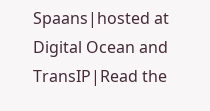Spaans|hosted at Digital Ocean and TransIP|Read the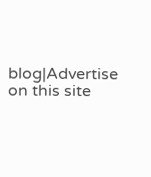blog|Advertise on this site